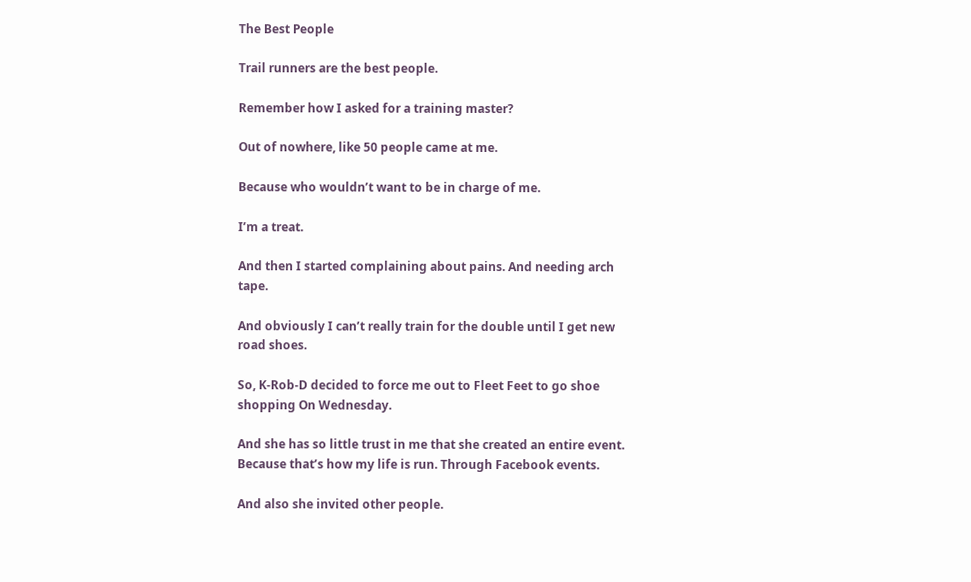The Best People

Trail runners are the best people.

Remember how I asked for a training master?

Out of nowhere, like 50 people came at me.

Because who wouldn’t want to be in charge of me.

I’m a treat.

And then I started complaining about pains. And needing arch tape.

And obviously I can’t really train for the double until I get new road shoes.

So, K-Rob-D decided to force me out to Fleet Feet to go shoe shopping On Wednesday.

And she has so little trust in me that she created an entire event. Because that’s how my life is run. Through Facebook events.

And also she invited other people.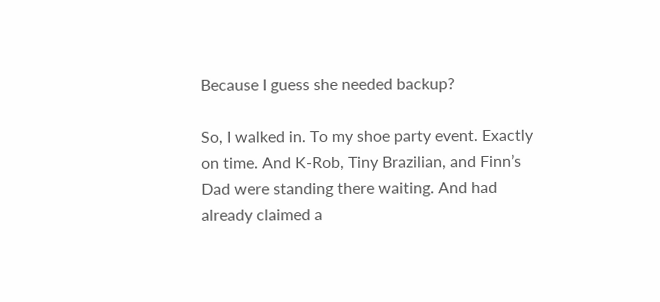Because I guess she needed backup?

So, I walked in. To my shoe party event. Exactly on time. And K-Rob, Tiny Brazilian, and Finn’s Dad were standing there waiting. And had already claimed a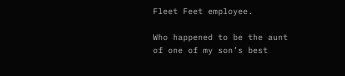Fleet Feet employee.

Who happened to be the aunt of one of my son’s best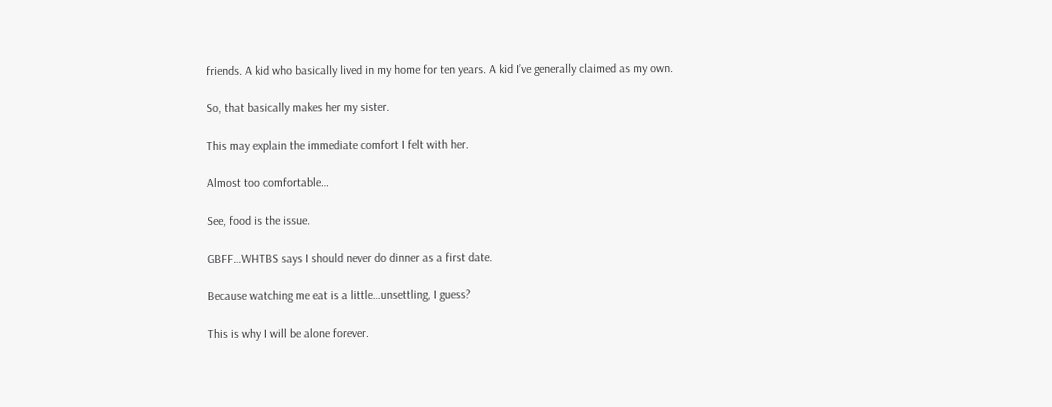friends. A kid who basically lived in my home for ten years. A kid I’ve generally claimed as my own.

So, that basically makes her my sister.

This may explain the immediate comfort I felt with her.

Almost too comfortable…

See, food is the issue.

GBFF…WHTBS says I should never do dinner as a first date.

Because watching me eat is a little…unsettling, I guess?

This is why I will be alone forever.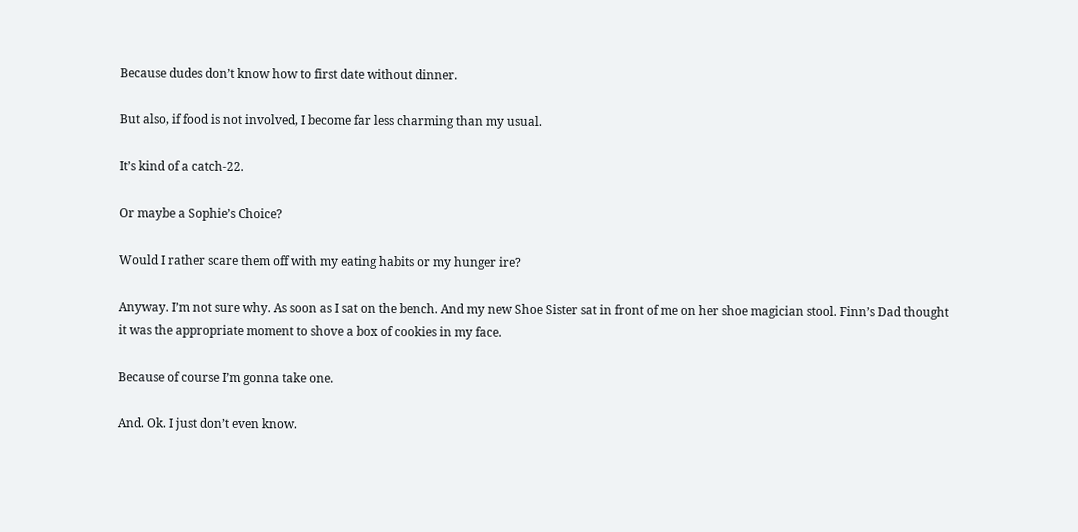Because dudes don’t know how to first date without dinner.

But also, if food is not involved, I become far less charming than my usual.

It’s kind of a catch-22.

Or maybe a Sophie’s Choice?

Would I rather scare them off with my eating habits or my hunger ire?

Anyway. I’m not sure why. As soon as I sat on the bench. And my new Shoe Sister sat in front of me on her shoe magician stool. Finn’s Dad thought it was the appropriate moment to shove a box of cookies in my face.

Because of course I’m gonna take one.

And. Ok. I just don’t even know.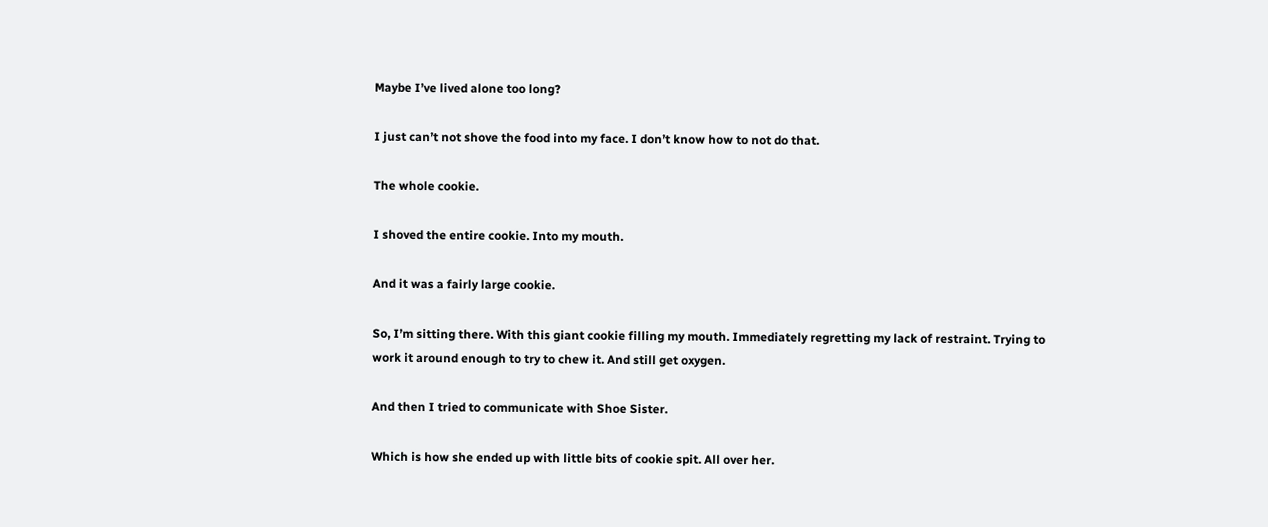Maybe I’ve lived alone too long?

I just can’t not shove the food into my face. I don’t know how to not do that.

The whole cookie.

I shoved the entire cookie. Into my mouth.

And it was a fairly large cookie.

So, I’m sitting there. With this giant cookie filling my mouth. Immediately regretting my lack of restraint. Trying to work it around enough to try to chew it. And still get oxygen.

And then I tried to communicate with Shoe Sister.

Which is how she ended up with little bits of cookie spit. All over her.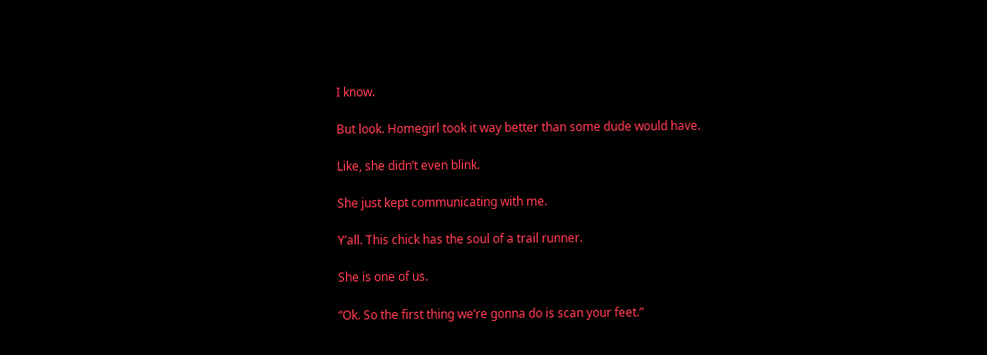I know.

But look. Homegirl took it way better than some dude would have.

Like, she didn’t even blink.

She just kept communicating with me.

Y’all. This chick has the soul of a trail runner.

She is one of us.

“Ok. So the first thing we’re gonna do is scan your feet.”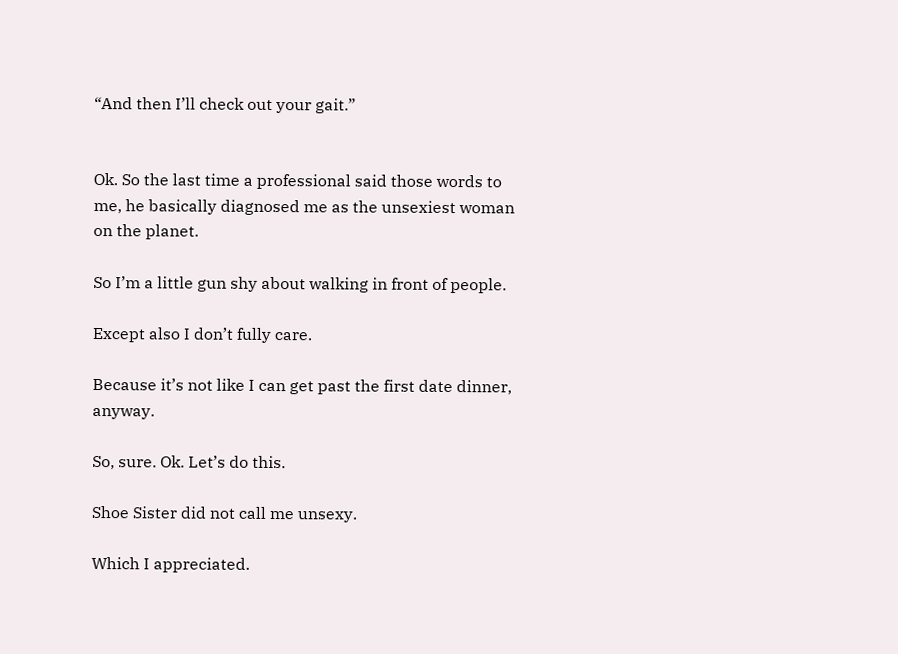“And then I’ll check out your gait.”


Ok. So the last time a professional said those words to me, he basically diagnosed me as the unsexiest woman on the planet.

So I’m a little gun shy about walking in front of people.

Except also I don’t fully care.

Because it’s not like I can get past the first date dinner, anyway.

So, sure. Ok. Let’s do this.

Shoe Sister did not call me unsexy.

Which I appreciated.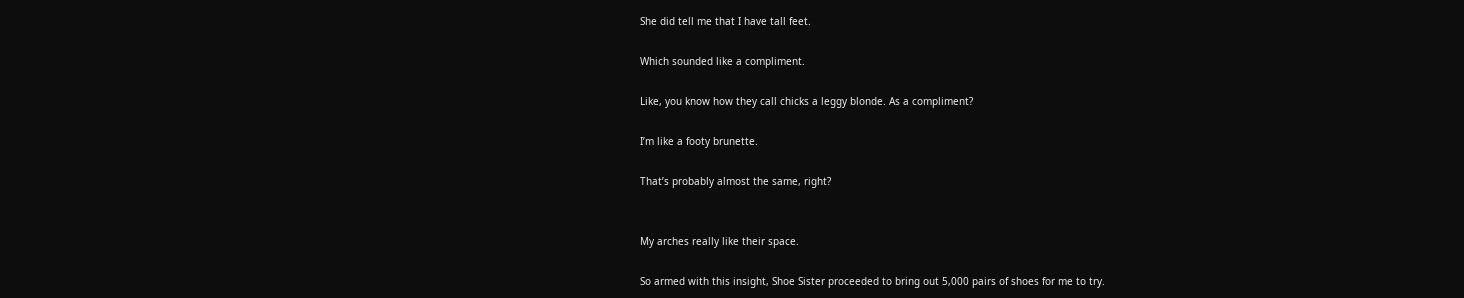She did tell me that I have tall feet.

Which sounded like a compliment.

Like, you know how they call chicks a leggy blonde. As a compliment?

I’m like a footy brunette.

That’s probably almost the same, right?


My arches really like their space.

So armed with this insight, Shoe Sister proceeded to bring out 5,000 pairs of shoes for me to try.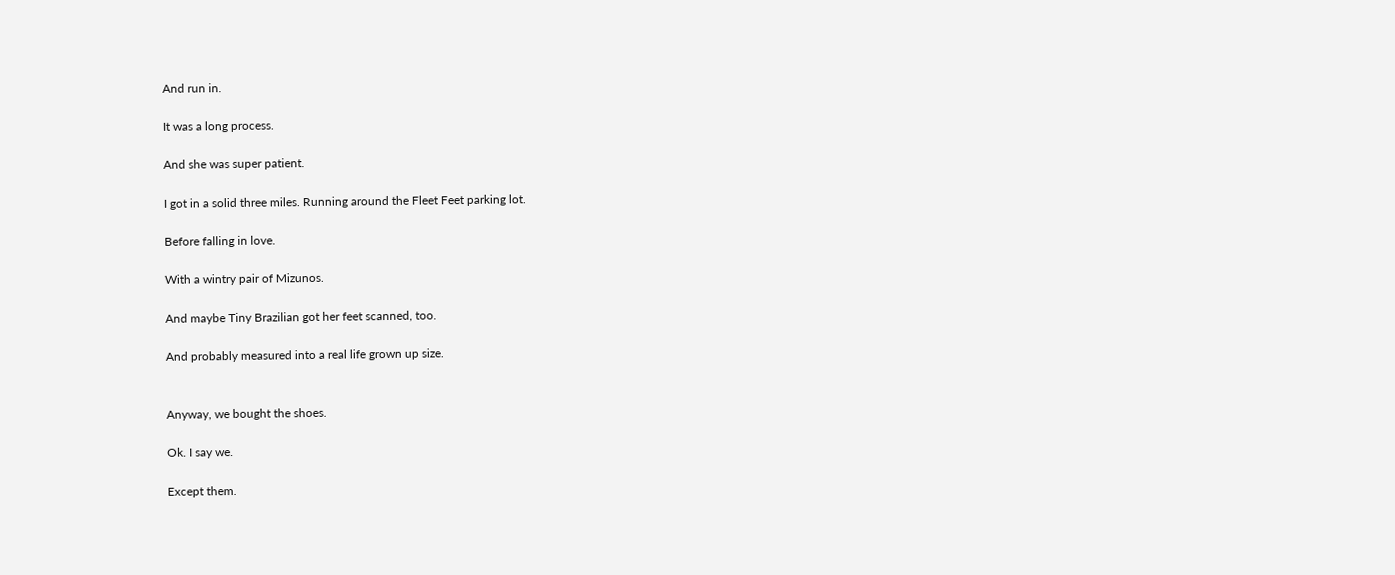And run in.

It was a long process.

And she was super patient.

I got in a solid three miles. Running around the Fleet Feet parking lot.

Before falling in love.

With a wintry pair of Mizunos.

And maybe Tiny Brazilian got her feet scanned, too.

And probably measured into a real life grown up size.


Anyway, we bought the shoes.

Ok. I say we.

Except them.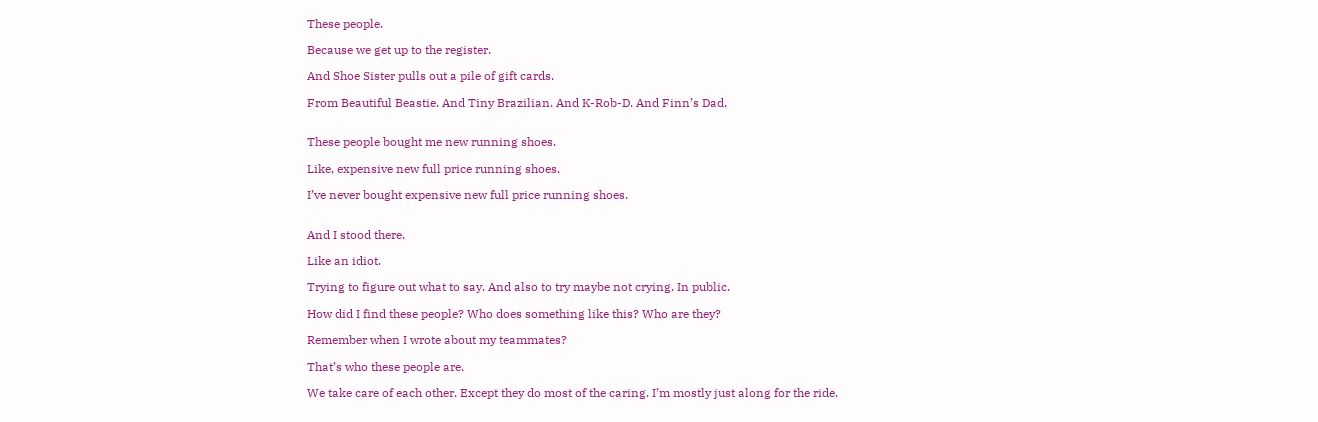These people.

Because we get up to the register.

And Shoe Sister pulls out a pile of gift cards.

From Beautiful Beastie. And Tiny Brazilian. And K-Rob-D. And Finn’s Dad.


These people bought me new running shoes.

Like, expensive new full price running shoes.

I’ve never bought expensive new full price running shoes.


And I stood there.

Like an idiot.

Trying to figure out what to say. And also to try maybe not crying. In public.

How did I find these people? Who does something like this? Who are they?

Remember when I wrote about my teammates?

That’s who these people are.

We take care of each other. Except they do most of the caring. I’m mostly just along for the ride.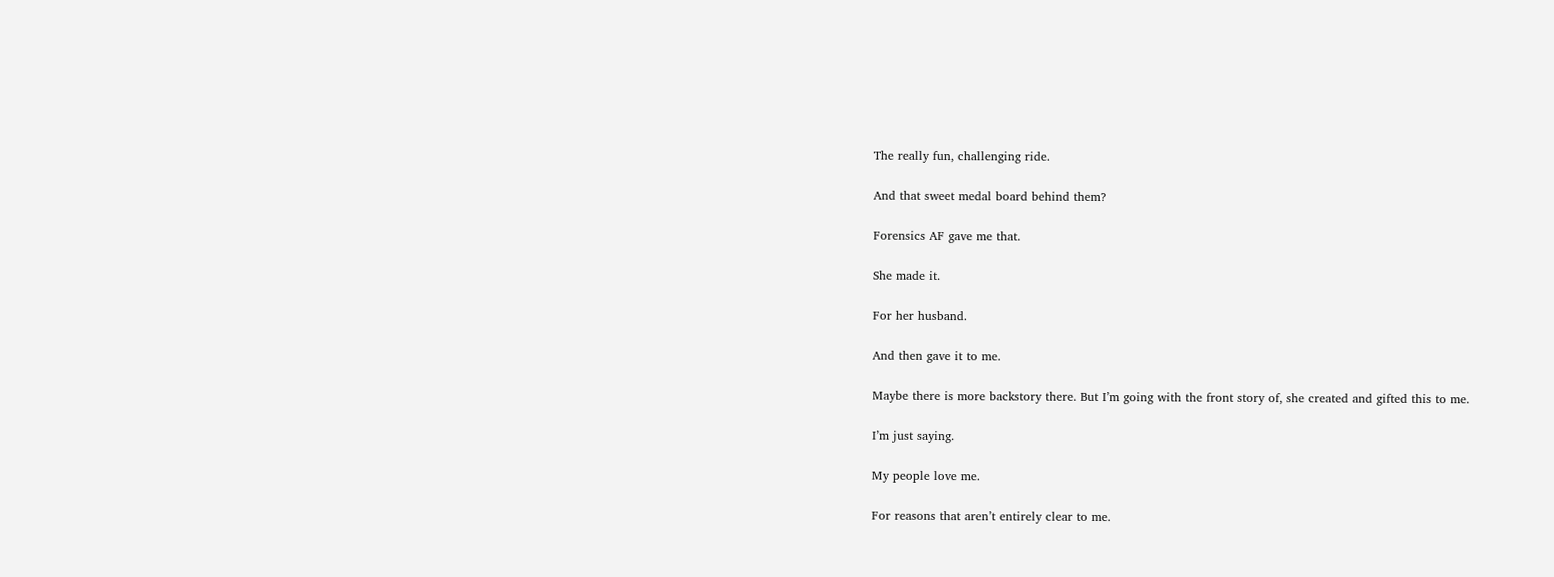The really fun, challenging ride.

And that sweet medal board behind them?

Forensics AF gave me that.

She made it.

For her husband.

And then gave it to me.

Maybe there is more backstory there. But I’m going with the front story of, she created and gifted this to me.

I’m just saying.

My people love me.

For reasons that aren’t entirely clear to me.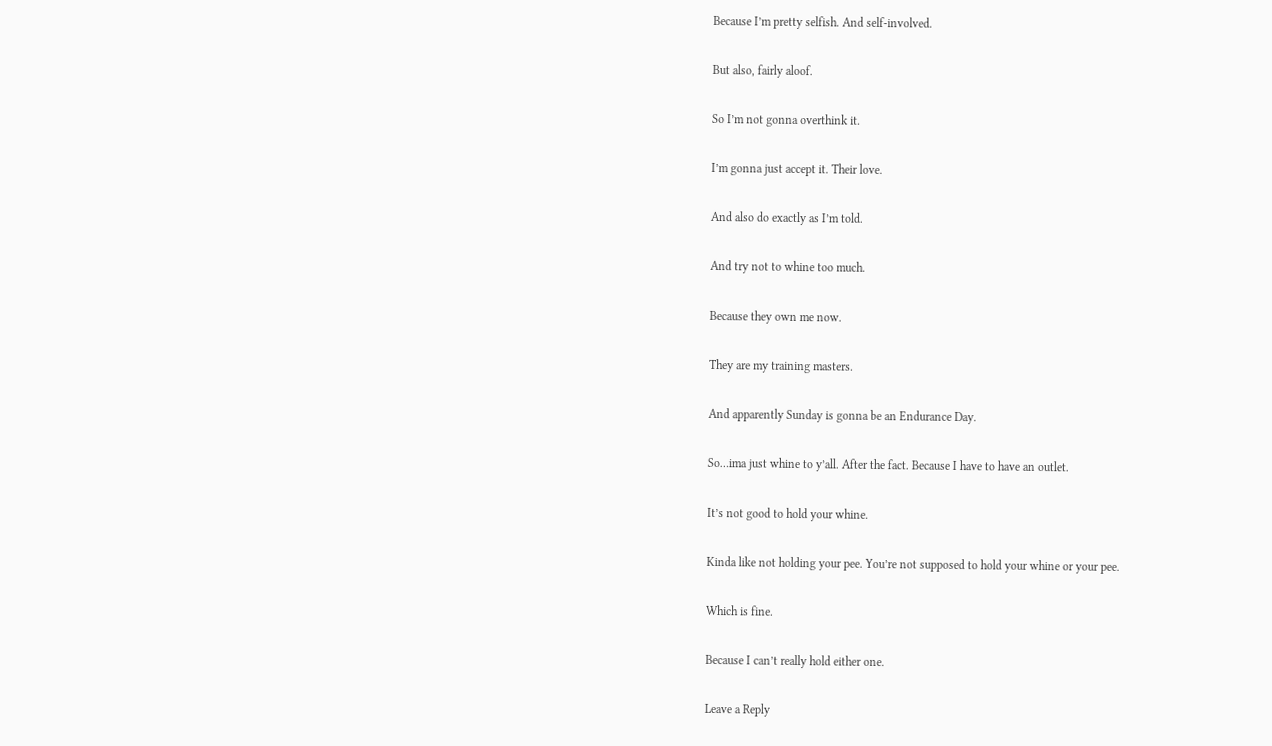Because I’m pretty selfish. And self-involved.

But also, fairly aloof.

So I’m not gonna overthink it.

I’m gonna just accept it. Their love.

And also do exactly as I’m told.

And try not to whine too much.

Because they own me now.

They are my training masters.

And apparently Sunday is gonna be an Endurance Day.

So…ima just whine to y’all. After the fact. Because I have to have an outlet.

It’s not good to hold your whine.

Kinda like not holding your pee. You’re not supposed to hold your whine or your pee.

Which is fine.

Because I can’t really hold either one.

Leave a Reply